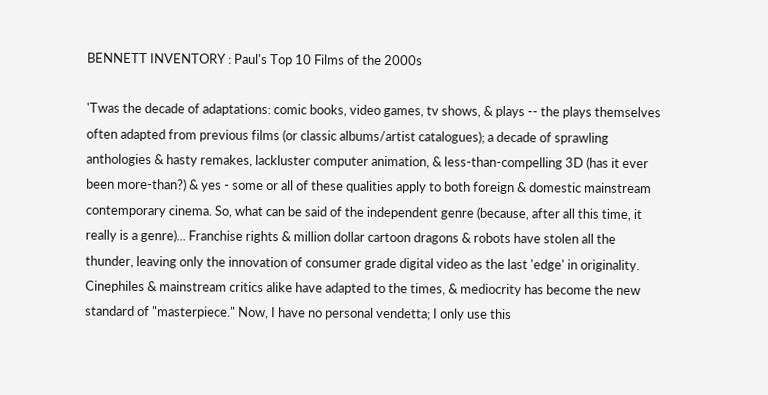BENNETT INVENTORY : Paul's Top 10 Films of the 2000s

'Twas the decade of adaptations: comic books, video games, tv shows, & plays -- the plays themselves often adapted from previous films (or classic albums/artist catalogues); a decade of sprawling anthologies & hasty remakes, lackluster computer animation, & less-than-compelling 3D (has it ever been more-than?) & yes - some or all of these qualities apply to both foreign & domestic mainstream contemporary cinema. So, what can be said of the independent genre (because, after all this time, it really is a genre)... Franchise rights & million dollar cartoon dragons & robots have stolen all the thunder, leaving only the innovation of consumer grade digital video as the last 'edge' in originality. Cinephiles & mainstream critics alike have adapted to the times, & mediocrity has become the new standard of "masterpiece." Now, I have no personal vendetta; I only use this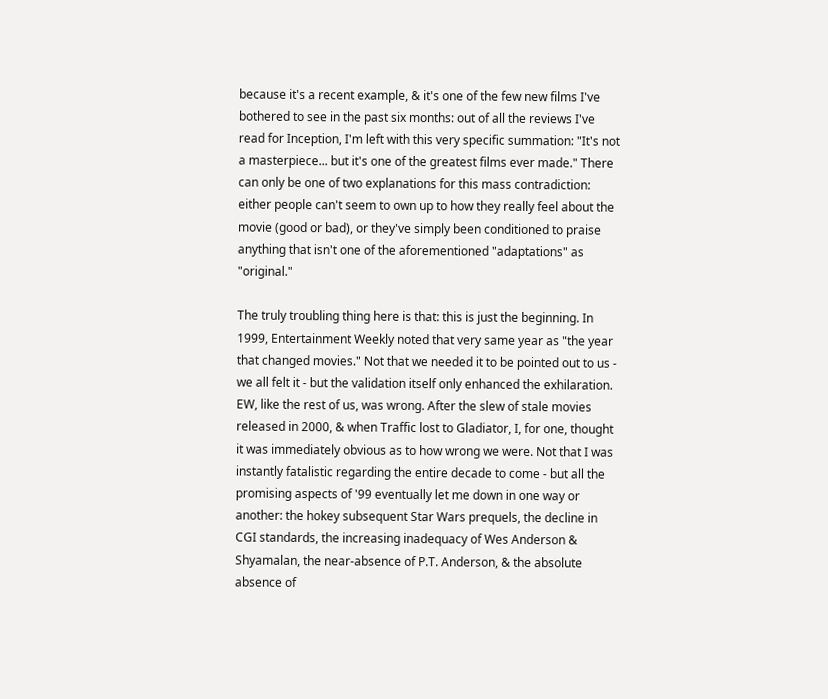because it's a recent example, & it's one of the few new films I've bothered to see in the past six months: out of all the reviews I've read for Inception, I'm left with this very specific summation: "It's not a masterpiece... but it's one of the greatest films ever made." There can only be one of two explanations for this mass contradiction: either people can't seem to own up to how they really feel about the movie (good or bad), or they've simply been conditioned to praise anything that isn't one of the aforementioned "adaptations" as "original."

The truly troubling thing here is that: this is just the beginning. In 1999, Entertainment Weekly noted that very same year as "the year that changed movies." Not that we needed it to be pointed out to us - we all felt it - but the validation itself only enhanced the exhilaration. EW, like the rest of us, was wrong. After the slew of stale movies released in 2000, & when Traffic lost to Gladiator, I, for one, thought it was immediately obvious as to how wrong we were. Not that I was instantly fatalistic regarding the entire decade to come - but all the promising aspects of '99 eventually let me down in one way or another: the hokey subsequent Star Wars prequels, the decline in CGI standards, the increasing inadequacy of Wes Anderson & Shyamalan, the near-absence of P.T. Anderson, & the absolute absence of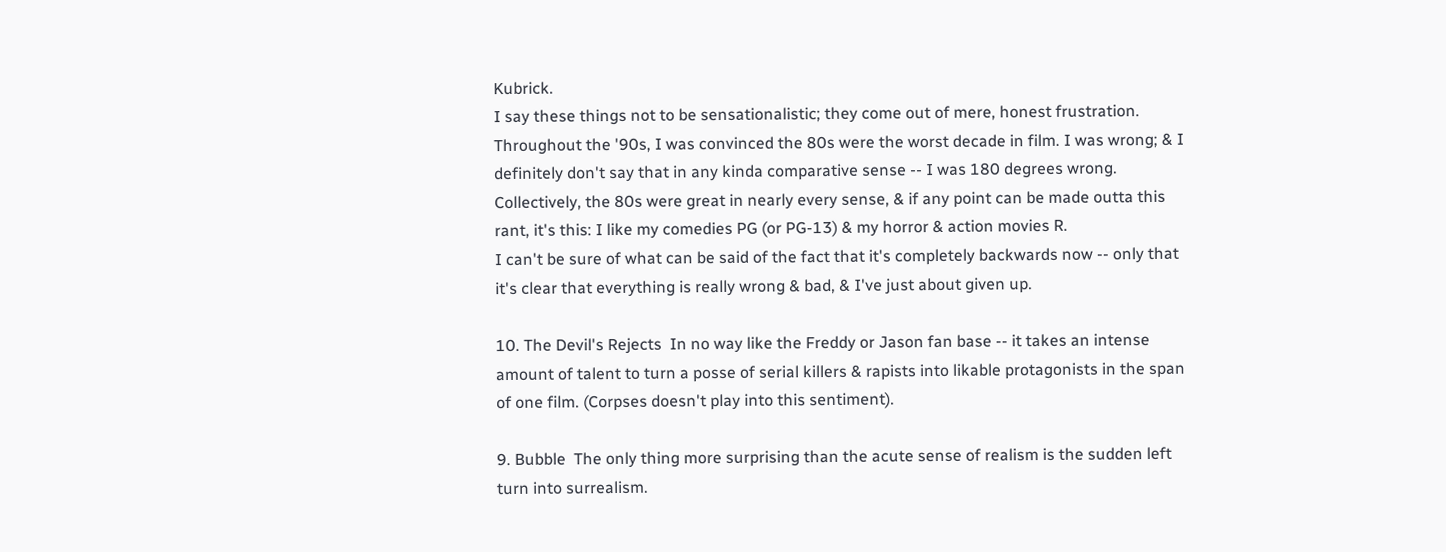Kubrick.
I say these things not to be sensationalistic; they come out of mere, honest frustration. Throughout the '90s, I was convinced the 80s were the worst decade in film. I was wrong; & I definitely don't say that in any kinda comparative sense -- I was 180 degrees wrong. Collectively, the 80s were great in nearly every sense, & if any point can be made outta this rant, it's this: I like my comedies PG (or PG-13) & my horror & action movies R.
I can't be sure of what can be said of the fact that it's completely backwards now -- only that it's clear that everything is really wrong & bad, & I've just about given up.

10. The Devil's Rejects  In no way like the Freddy or Jason fan base -- it takes an intense amount of talent to turn a posse of serial killers & rapists into likable protagonists in the span of one film. (Corpses doesn't play into this sentiment).

9. Bubble  The only thing more surprising than the acute sense of realism is the sudden left turn into surrealism.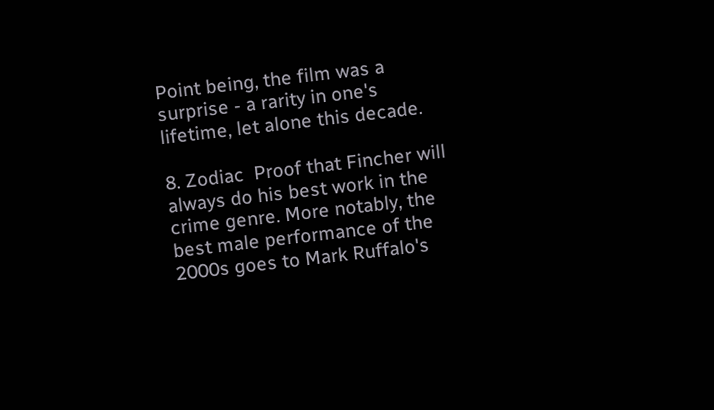Point being, the film was a surprise - a rarity in one's lifetime, let alone this decade.

8. Zodiac  Proof that Fincher will always do his best work in the crime genre. More notably, the best male performance of the 2000s goes to Mark Ruffalo's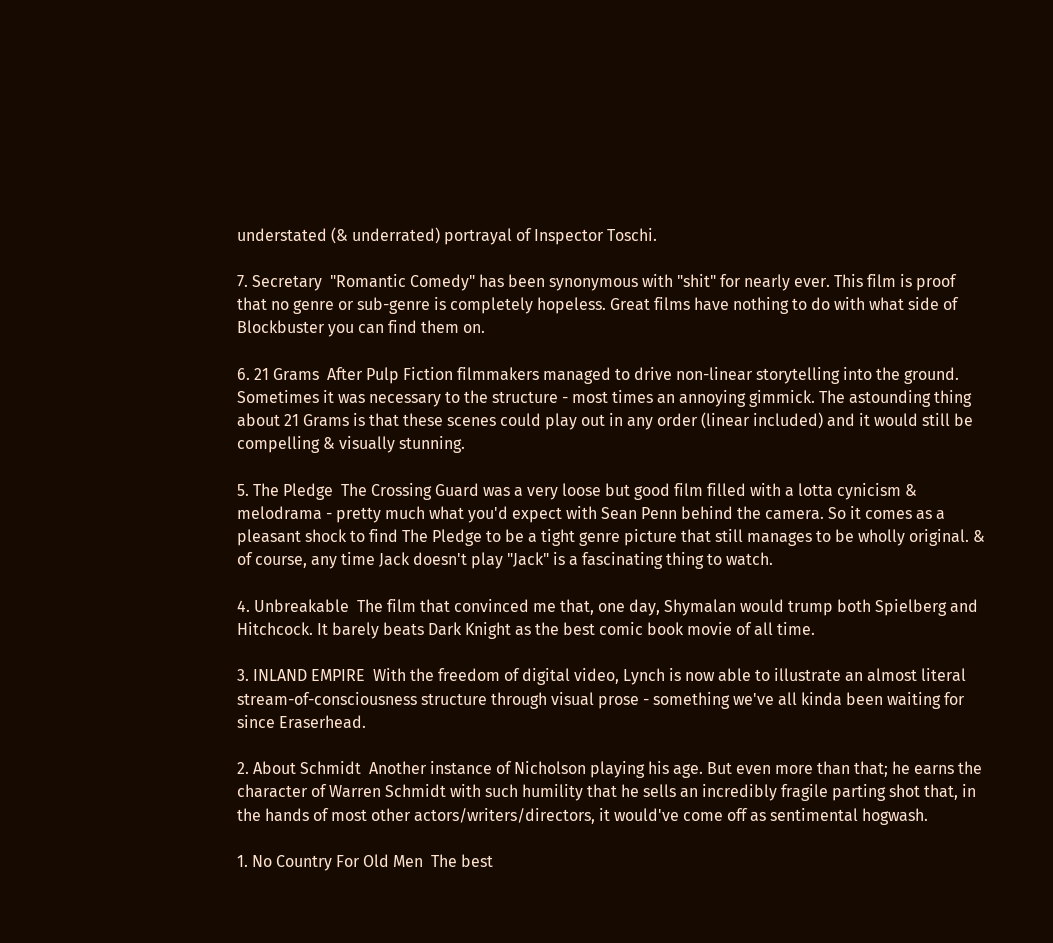understated (& underrated) portrayal of Inspector Toschi.

7. Secretary  "Romantic Comedy" has been synonymous with "shit" for nearly ever. This film is proof that no genre or sub-genre is completely hopeless. Great films have nothing to do with what side of Blockbuster you can find them on.

6. 21 Grams  After Pulp Fiction filmmakers managed to drive non-linear storytelling into the ground. Sometimes it was necessary to the structure - most times an annoying gimmick. The astounding thing about 21 Grams is that these scenes could play out in any order (linear included) and it would still be compelling & visually stunning.

5. The Pledge  The Crossing Guard was a very loose but good film filled with a lotta cynicism & melodrama - pretty much what you'd expect with Sean Penn behind the camera. So it comes as a pleasant shock to find The Pledge to be a tight genre picture that still manages to be wholly original. & of course, any time Jack doesn't play "Jack" is a fascinating thing to watch.

4. Unbreakable  The film that convinced me that, one day, Shymalan would trump both Spielberg and Hitchcock. It barely beats Dark Knight as the best comic book movie of all time.

3. INLAND EMPIRE  With the freedom of digital video, Lynch is now able to illustrate an almost literal stream-of-consciousness structure through visual prose - something we've all kinda been waiting for since Eraserhead.

2. About Schmidt  Another instance of Nicholson playing his age. But even more than that; he earns the character of Warren Schmidt with such humility that he sells an incredibly fragile parting shot that, in the hands of most other actors/writers/directors, it would've come off as sentimental hogwash.

1. No Country For Old Men  The best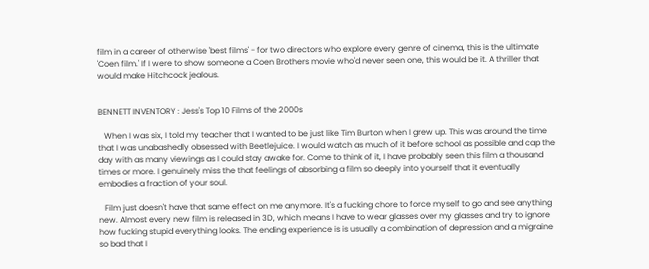film in a career of otherwise 'best films' - for two directors who explore every genre of cinema, this is the ultimate 'Coen film.' If I were to show someone a Coen Brothers movie who'd never seen one, this would be it. A thriller that would make Hitchcock jealous.


BENNETT INVENTORY : Jess's Top 10 Films of the 2000s

   When I was six, I told my teacher that I wanted to be just like Tim Burton when I grew up. This was around the time that I was unabashedly obsessed with Beetlejuice. I would watch as much of it before school as possible and cap the day with as many viewings as I could stay awake for. Come to think of it, I have probably seen this film a thousand times or more. I genuinely miss the that feelings of absorbing a film so deeply into yourself that it eventually embodies a fraction of your soul.

   Film just doesn't have that same effect on me anymore. It's a fucking chore to force myself to go and see anything new. Almost every new film is released in 3D, which means I have to wear glasses over my glasses and try to ignore how fucking stupid everything looks. The ending experience is is usually a combination of depression and a migraine so bad that I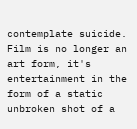contemplate suicide. Film is no longer an art form, it's entertainment in the form of a static unbroken shot of a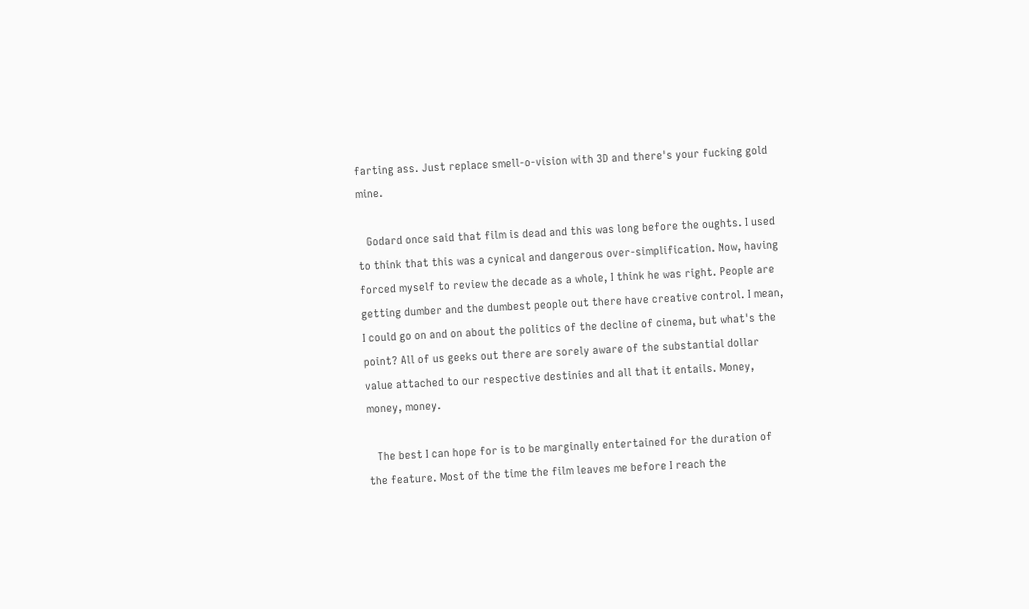farting ass. Just replace smell-o-vision with 3D and there's your fucking gold mine.

   Godard once said that film is dead and this was long before the oughts. I used to think that this was a cynical and dangerous over-simplification. Now, having forced myself to review the decade as a whole, I think he was right. People are getting dumber and the dumbest people out there have creative control. I mean, I could go on and on about the politics of the decline of cinema, but what's the point? All of us geeks out there are sorely aware of the substantial dollar value attached to our respective destinies and all that it entails. Money, money, money.

   The best I can hope for is to be marginally entertained for the duration of the feature. Most of the time the film leaves me before I reach the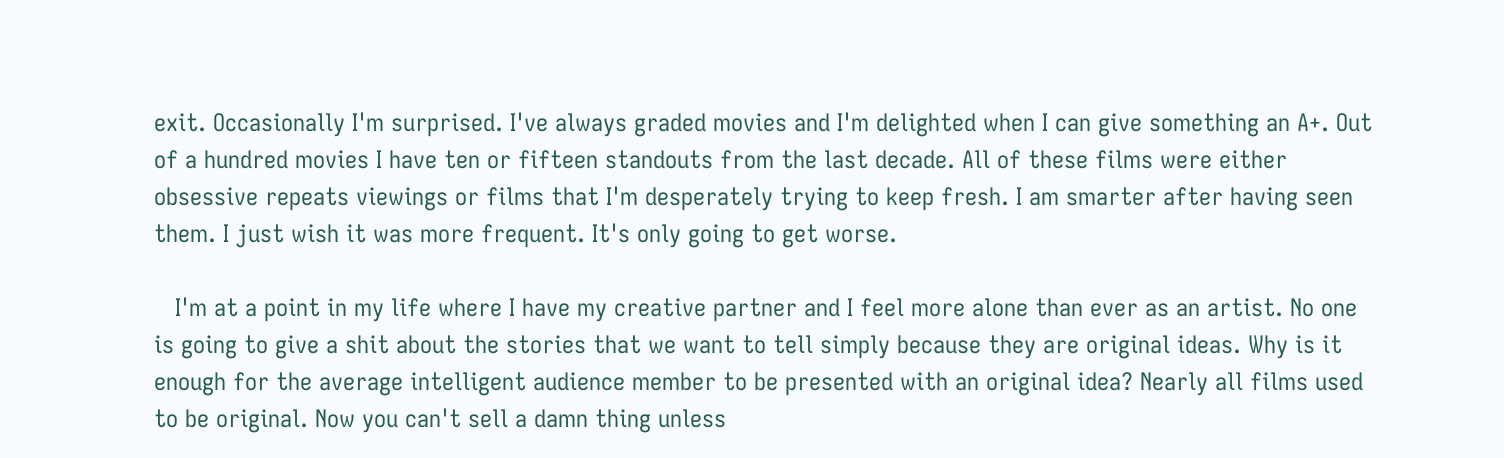exit. Occasionally I'm surprised. I've always graded movies and I'm delighted when I can give something an A+. Out of a hundred movies I have ten or fifteen standouts from the last decade. All of these films were either obsessive repeats viewings or films that I'm desperately trying to keep fresh. I am smarter after having seen them. I just wish it was more frequent. It's only going to get worse.

   I'm at a point in my life where I have my creative partner and I feel more alone than ever as an artist. No one is going to give a shit about the stories that we want to tell simply because they are original ideas. Why is it enough for the average intelligent audience member to be presented with an original idea? Nearly all films used to be original. Now you can't sell a damn thing unless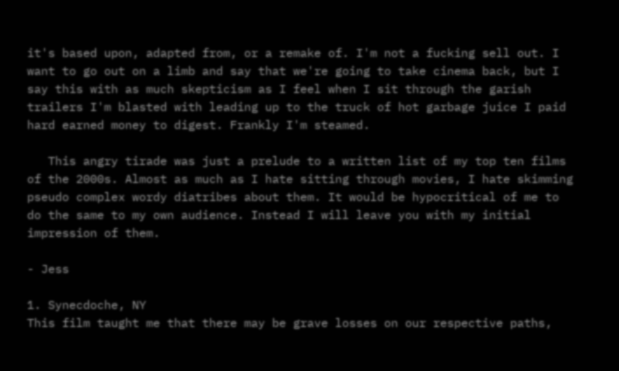it's based upon, adapted from, or a remake of. I'm not a fucking sell out. I want to go out on a limb and say that we're going to take cinema back, but I say this with as much skepticism as I feel when I sit through the garish trailers I'm blasted with leading up to the truck of hot garbage juice I paid hard earned money to digest. Frankly I'm steamed.

   This angry tirade was just a prelude to a written list of my top ten films of the 2000s. Almost as much as I hate sitting through movies, I hate skimming pseudo complex wordy diatribes about them. It would be hypocritical of me to do the same to my own audience. Instead I will leave you with my initial impression of them.

- Jess

1. Synecdoche, NY
This film taught me that there may be grave losses on our respective paths,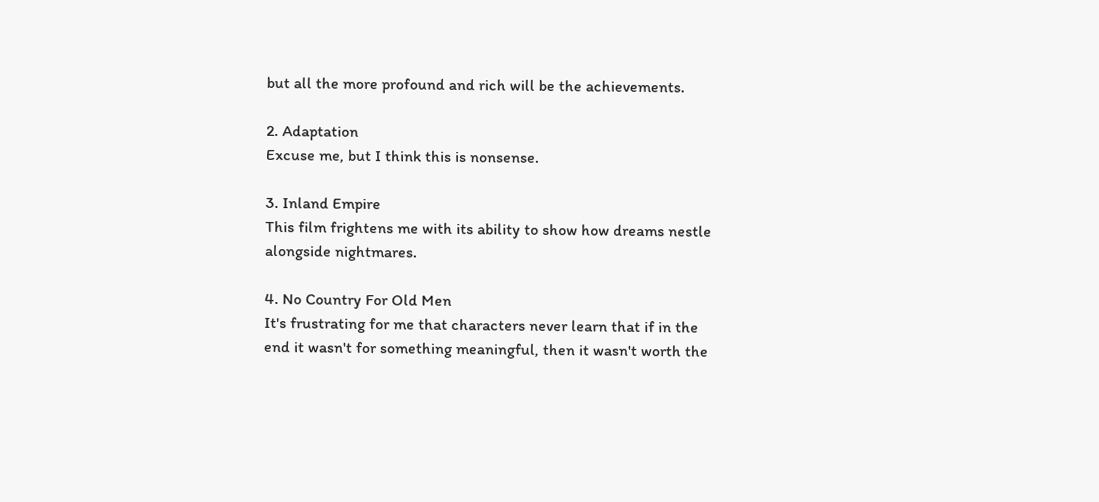but all the more profound and rich will be the achievements.

2. Adaptation
Excuse me, but I think this is nonsense.

3. Inland Empire
This film frightens me with its ability to show how dreams nestle alongside nightmares.

4. No Country For Old Men
It's frustrating for me that characters never learn that if in the end it wasn't for something meaningful, then it wasn't worth the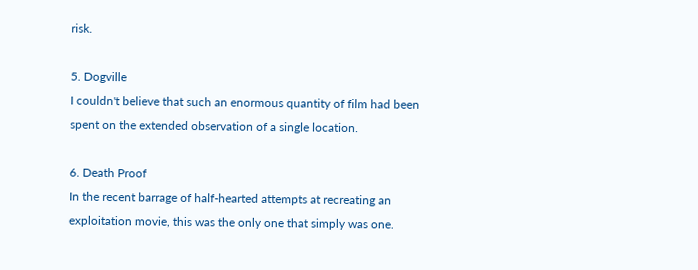risk.

5. Dogville
I couldn't believe that such an enormous quantity of film had been spent on the extended observation of a single location.

6. Death Proof
In the recent barrage of half-hearted attempts at recreating an exploitation movie, this was the only one that simply was one.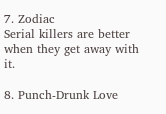7. Zodiac
Serial killers are better when they get away with it.

8. Punch-Drunk Love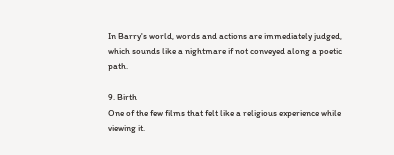In Barry's world, words and actions are immediately judged, which sounds like a nightmare if not conveyed along a poetic path.

9. Birth
One of the few films that felt like a religious experience while viewing it.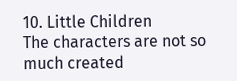10. Little Children
The characters are not so much created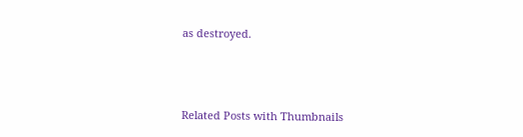as destroyed.



Related Posts with Thumbnails